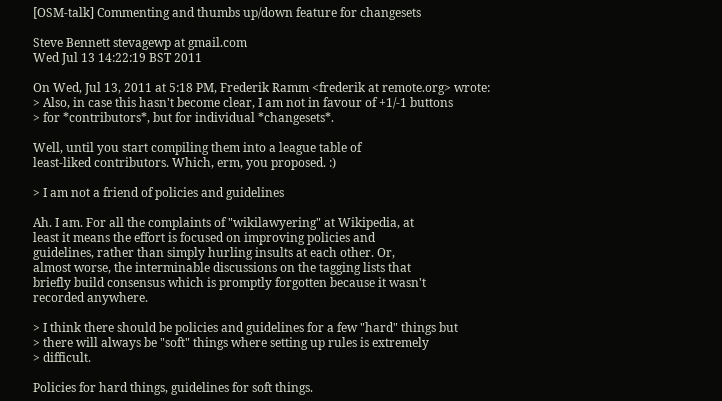[OSM-talk] Commenting and thumbs up/down feature for changesets

Steve Bennett stevagewp at gmail.com
Wed Jul 13 14:22:19 BST 2011

On Wed, Jul 13, 2011 at 5:18 PM, Frederik Ramm <frederik at remote.org> wrote:
> Also, in case this hasn't become clear, I am not in favour of +1/-1 buttons
> for *contributors*, but for individual *changesets*.

Well, until you start compiling them into a league table of
least-liked contributors. Which, erm, you proposed. :)

> I am not a friend of policies and guidelines

Ah. I am. For all the complaints of "wikilawyering" at Wikipedia, at
least it means the effort is focused on improving policies and
guidelines, rather than simply hurling insults at each other. Or,
almost worse, the interminable discussions on the tagging lists that
briefly build consensus which is promptly forgotten because it wasn't
recorded anywhere.

> I think there should be policies and guidelines for a few "hard" things but
> there will always be "soft" things where setting up rules is extremely
> difficult.

Policies for hard things, guidelines for soft things.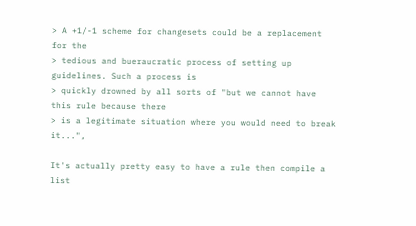> A +1/-1 scheme for changesets could be a replacement for the
> tedious and bueraucratic process of setting up guidelines. Such a process is
> quickly drowned by all sorts of "but we cannot have this rule because there
> is a legitimate situation where you would need to break it...",

It's actually pretty easy to have a rule then compile a list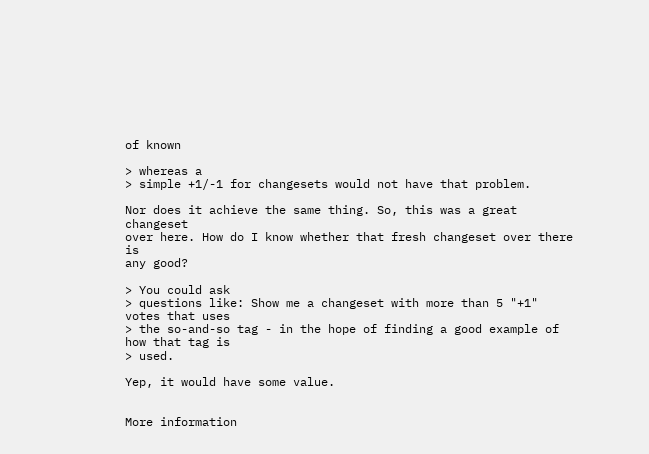of known

> whereas a
> simple +1/-1 for changesets would not have that problem.

Nor does it achieve the same thing. So, this was a great changeset
over here. How do I know whether that fresh changeset over there is
any good?

> You could ask
> questions like: Show me a changeset with more than 5 "+1" votes that uses
> the so-and-so tag - in the hope of finding a good example of how that tag is
> used.

Yep, it would have some value.


More information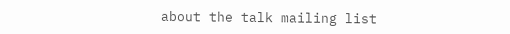about the talk mailing list